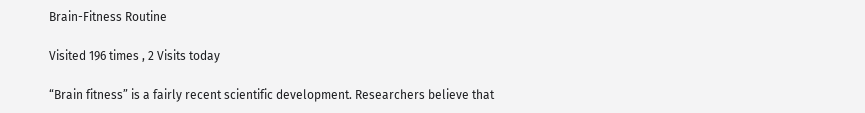Brain-Fitness Routine

Visited 196 times , 2 Visits today

“Brain fitness” is a fairly recent scientific development. Researchers believe that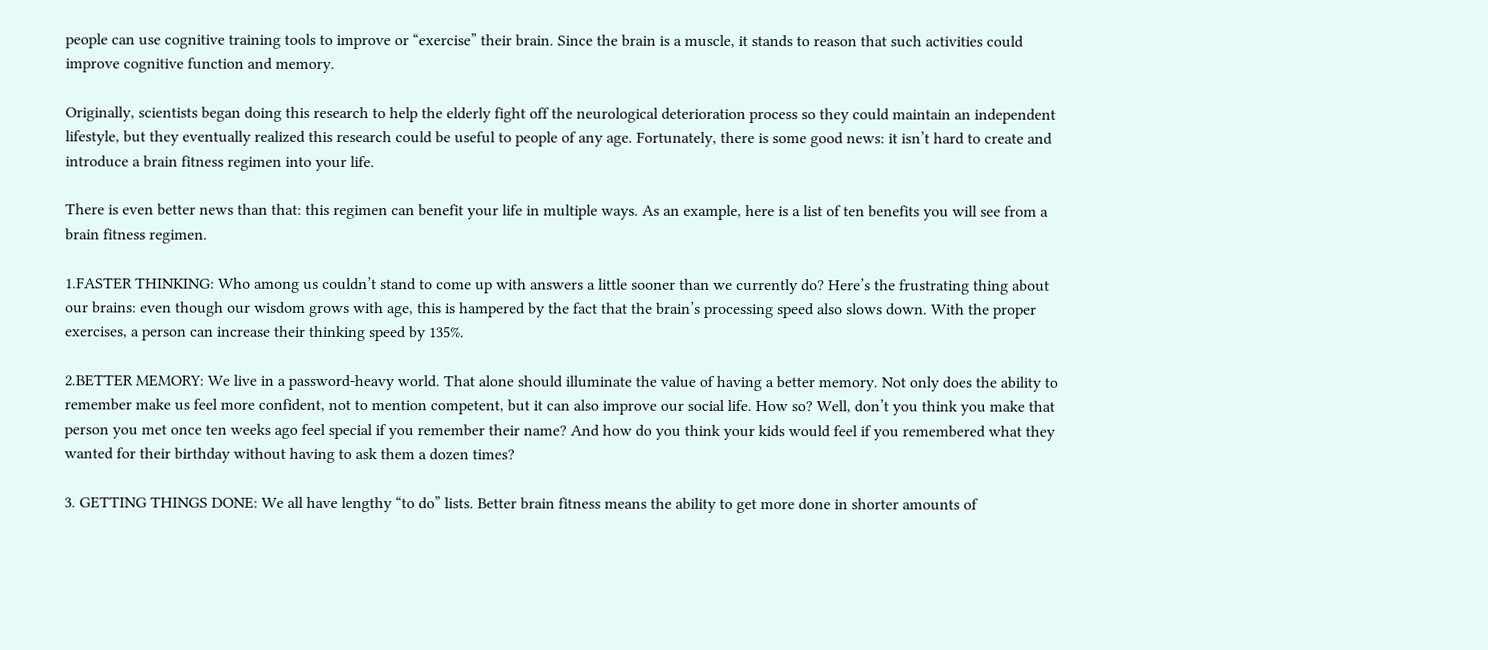people can use cognitive training tools to improve or “exercise” their brain. Since the brain is a muscle, it stands to reason that such activities could improve cognitive function and memory.

Originally, scientists began doing this research to help the elderly fight off the neurological deterioration process so they could maintain an independent lifestyle, but they eventually realized this research could be useful to people of any age. Fortunately, there is some good news: it isn’t hard to create and introduce a brain fitness regimen into your life.

There is even better news than that: this regimen can benefit your life in multiple ways. As an example, here is a list of ten benefits you will see from a brain fitness regimen.

1.FASTER THINKING: Who among us couldn’t stand to come up with answers a little sooner than we currently do? Here’s the frustrating thing about our brains: even though our wisdom grows with age, this is hampered by the fact that the brain’s processing speed also slows down. With the proper exercises, a person can increase their thinking speed by 135%.

2.BETTER MEMORY: We live in a password-heavy world. That alone should illuminate the value of having a better memory. Not only does the ability to remember make us feel more confident, not to mention competent, but it can also improve our social life. How so? Well, don’t you think you make that person you met once ten weeks ago feel special if you remember their name? And how do you think your kids would feel if you remembered what they wanted for their birthday without having to ask them a dozen times?

3. GETTING THINGS DONE: We all have lengthy “to do” lists. Better brain fitness means the ability to get more done in shorter amounts of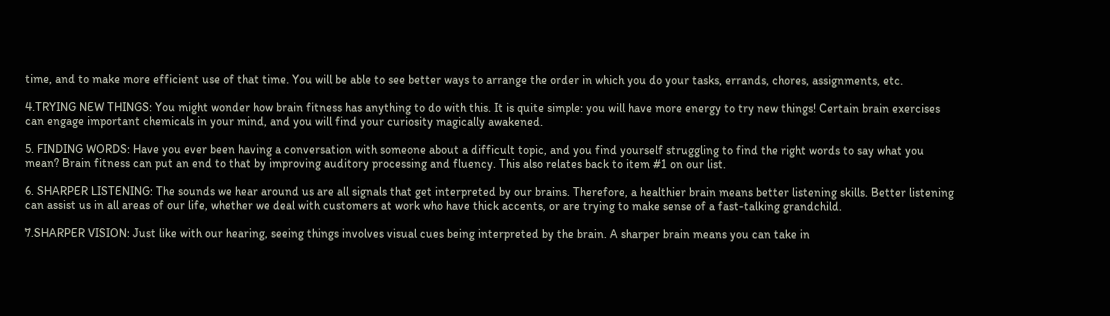time, and to make more efficient use of that time. You will be able to see better ways to arrange the order in which you do your tasks, errands, chores, assignments, etc.

4.TRYING NEW THINGS: You might wonder how brain fitness has anything to do with this. It is quite simple: you will have more energy to try new things! Certain brain exercises can engage important chemicals in your mind, and you will find your curiosity magically awakened.

5. FINDING WORDS: Have you ever been having a conversation with someone about a difficult topic, and you find yourself struggling to find the right words to say what you mean? Brain fitness can put an end to that by improving auditory processing and fluency. This also relates back to item #1 on our list.

6. SHARPER LISTENING: The sounds we hear around us are all signals that get interpreted by our brains. Therefore, a healthier brain means better listening skills. Better listening can assist us in all areas of our life, whether we deal with customers at work who have thick accents, or are trying to make sense of a fast-talking grandchild.

7.SHARPER VISION: Just like with our hearing, seeing things involves visual cues being interpreted by the brain. A sharper brain means you can take in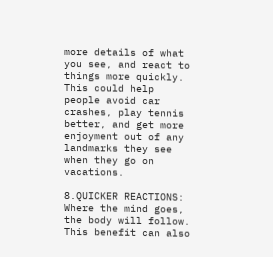more details of what you see, and react to things more quickly. This could help people avoid car crashes, play tennis better, and get more enjoyment out of any landmarks they see when they go on vacations.

8.QUICKER REACTIONS: Where the mind goes, the body will follow. This benefit can also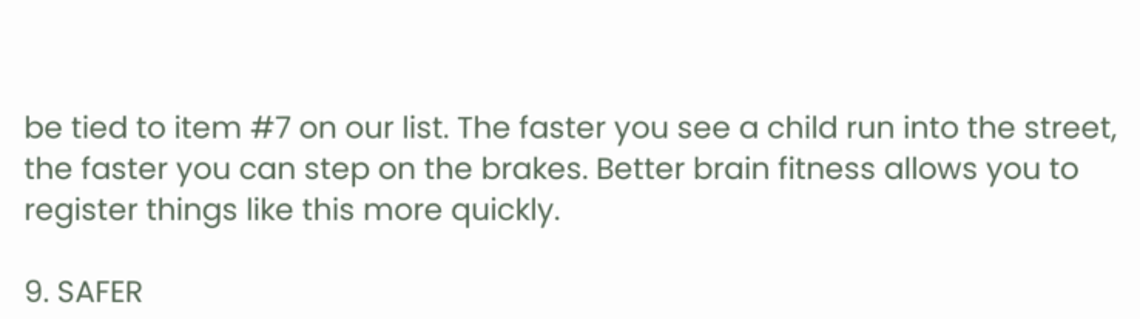be tied to item #7 on our list. The faster you see a child run into the street, the faster you can step on the brakes. Better brain fitness allows you to register things like this more quickly.

9. SAFER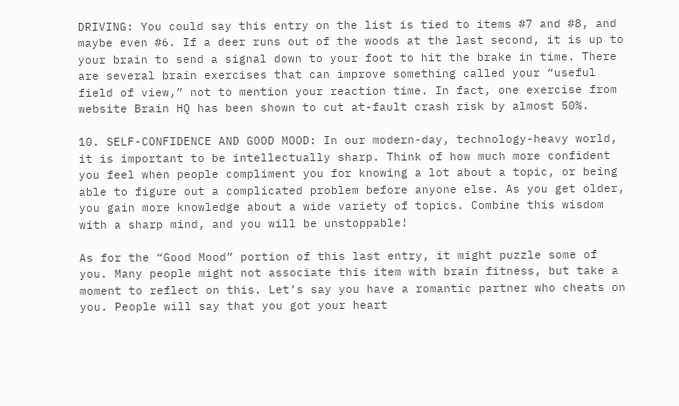DRIVING: You could say this entry on the list is tied to items #7 and #8, and maybe even #6. If a deer runs out of the woods at the last second, it is up to your brain to send a signal down to your foot to hit the brake in time. There are several brain exercises that can improve something called your “useful field of view,” not to mention your reaction time. In fact, one exercise from website Brain HQ has been shown to cut at-fault crash risk by almost 50%.

10. SELF-CONFIDENCE AND GOOD MOOD: In our modern-day, technology-heavy world, it is important to be intellectually sharp. Think of how much more confident you feel when people compliment you for knowing a lot about a topic, or being able to figure out a complicated problem before anyone else. As you get older, you gain more knowledge about a wide variety of topics. Combine this wisdom with a sharp mind, and you will be unstoppable!

As for the “Good Mood” portion of this last entry, it might puzzle some of you. Many people might not associate this item with brain fitness, but take a moment to reflect on this. Let’s say you have a romantic partner who cheats on you. People will say that you got your heart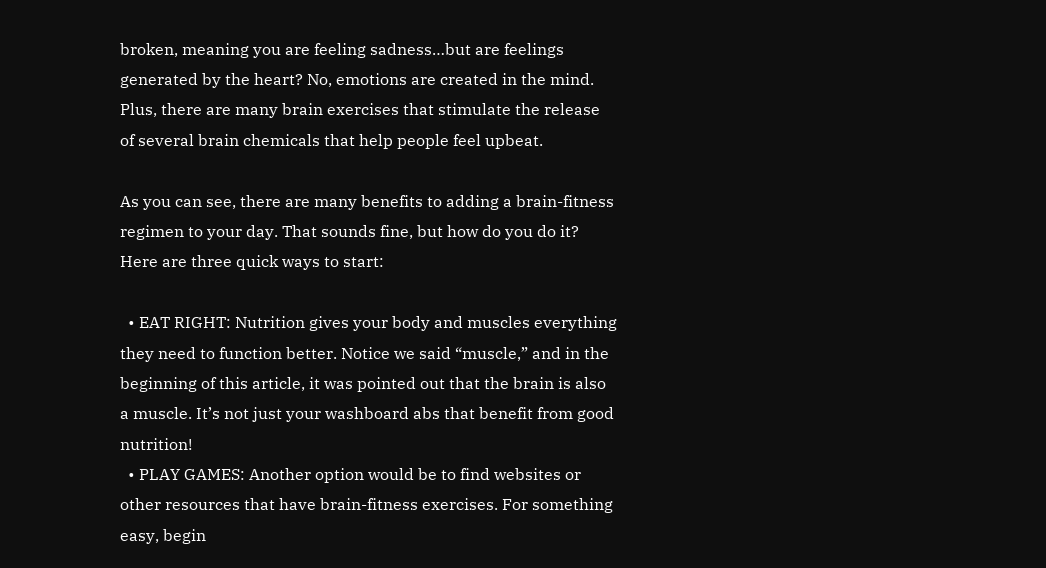broken, meaning you are feeling sadness…but are feelings generated by the heart? No, emotions are created in the mind. Plus, there are many brain exercises that stimulate the release of several brain chemicals that help people feel upbeat.

As you can see, there are many benefits to adding a brain-fitness regimen to your day. That sounds fine, but how do you do it? Here are three quick ways to start:

  • EAT RIGHT: Nutrition gives your body and muscles everything they need to function better. Notice we said “muscle,” and in the beginning of this article, it was pointed out that the brain is also a muscle. It’s not just your washboard abs that benefit from good nutrition!
  • PLAY GAMES: Another option would be to find websites or other resources that have brain-fitness exercises. For something easy, begin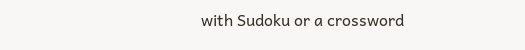with Sudoku or a crossword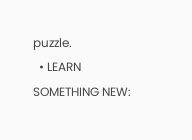puzzle.
  • LEARN SOMETHING NEW: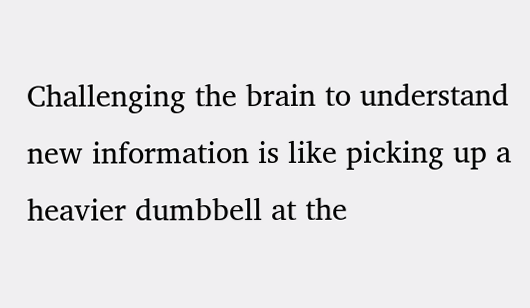Challenging the brain to understand new information is like picking up a heavier dumbbell at the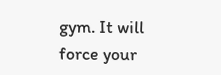gym. It will force your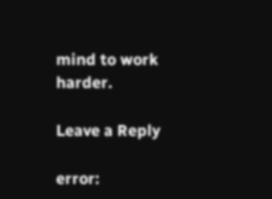mind to work harder.

Leave a Reply

error: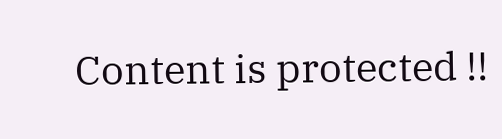Content is protected !!